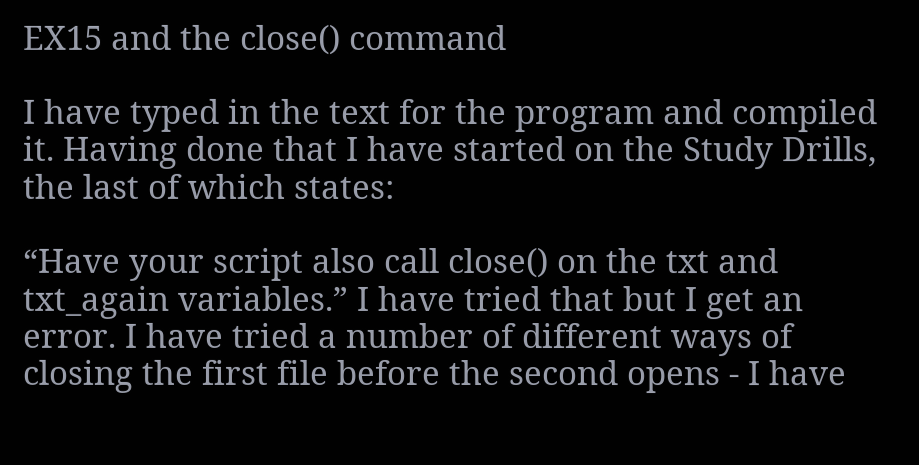EX15 and the close() command

I have typed in the text for the program and compiled it. Having done that I have started on the Study Drills, the last of which states:

“Have your script also call close() on the txt and txt_again variables.” I have tried that but I get an error. I have tried a number of different ways of closing the first file before the second opens - I have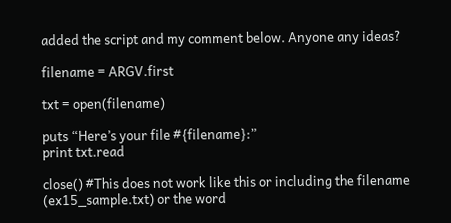added the script and my comment below. Anyone any ideas?

filename = ARGV.first

txt = open(filename)

puts “Here’s your file #{filename}:”
print txt.read

close() #This does not work like this or including the filename (ex15_sample.txt) or the word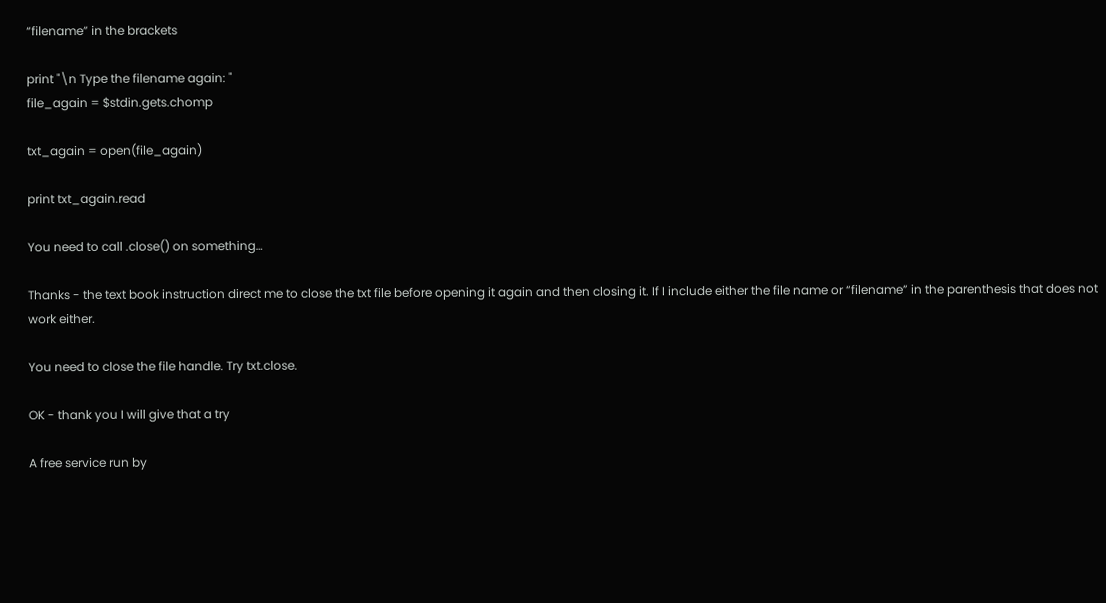“filename” in the brackets

print "\n Type the filename again: "
file_again = $stdin.gets.chomp

txt_again = open(file_again)

print txt_again.read

You need to call .close() on something…

Thanks - the text book instruction direct me to close the txt file before opening it again and then closing it. If I include either the file name or “filename” in the parenthesis that does not work either.

You need to close the file handle. Try txt.close.

OK - thank you I will give that a try

A free service run by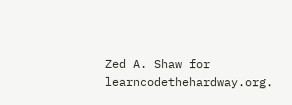Zed A. Shaw for learncodethehardway.org.